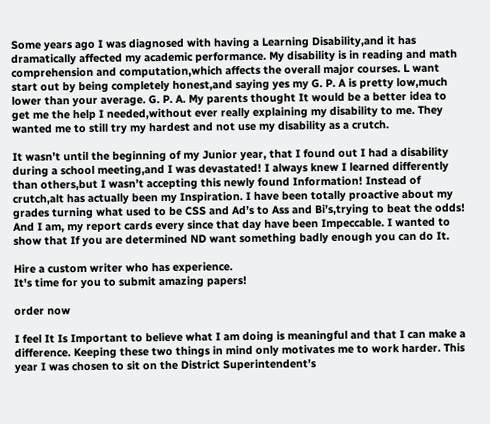Some years ago I was diagnosed with having a Learning Disability,and it has dramatically affected my academic performance. My disability is in reading and math comprehension and computation,which affects the overall major courses. L want start out by being completely honest,and saying yes my G. P. A is pretty low,much lower than your average. G. P. A. My parents thought It would be a better idea to get me the help I needed,without ever really explaining my disability to me. They wanted me to still try my hardest and not use my disability as a crutch.

It wasn’t until the beginning of my Junior year, that I found out I had a disability during a school meeting,and I was devastated! I always knew I learned differently than others,but I wasn’t accepting this newly found Information! Instead of crutch,alt has actually been my Inspiration. I have been totally proactive about my grades turning what used to be CSS and Ad’s to Ass and Bi’s,trying to beat the odds! And I am, my report cards every since that day have been Impeccable. I wanted to show that If you are determined ND want something badly enough you can do It.

Hire a custom writer who has experience.
It's time for you to submit amazing papers!

order now

I feel It Is Important to believe what I am doing is meaningful and that I can make a difference. Keeping these two things in mind only motivates me to work harder. This year I was chosen to sit on the District Superintendent’s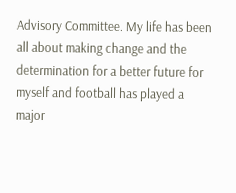Advisory Committee. My life has been all about making change and the determination for a better future for myself and football has played a major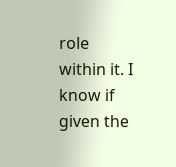role within it. I know if given the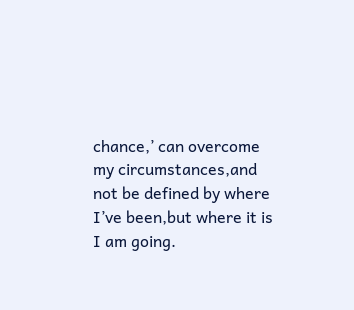chance,’ can overcome my circumstances,and not be defined by where I’ve been,but where it is I am going.